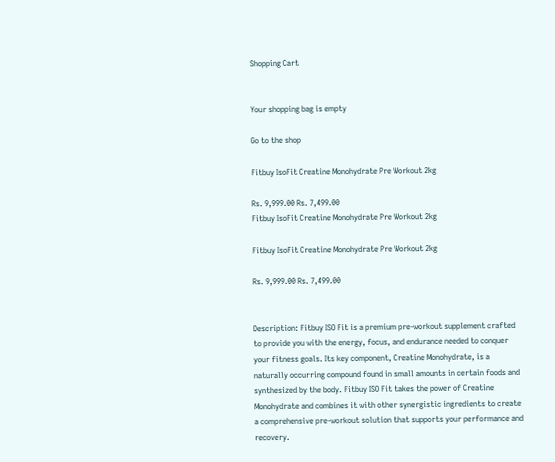Shopping Cart


Your shopping bag is empty

Go to the shop

Fitbuy IsoFit Creatine Monohydrate Pre Workout 2kg

Rs. 9,999.00 Rs. 7,499.00
Fitbuy IsoFit Creatine Monohydrate Pre Workout 2kg

Fitbuy IsoFit Creatine Monohydrate Pre Workout 2kg

Rs. 9,999.00 Rs. 7,499.00


Description: Fitbuy ISO Fit is a premium pre-workout supplement crafted to provide you with the energy, focus, and endurance needed to conquer your fitness goals. Its key component, Creatine Monohydrate, is a naturally occurring compound found in small amounts in certain foods and synthesized by the body. Fitbuy ISO Fit takes the power of Creatine Monohydrate and combines it with other synergistic ingredients to create a comprehensive pre-workout solution that supports your performance and recovery.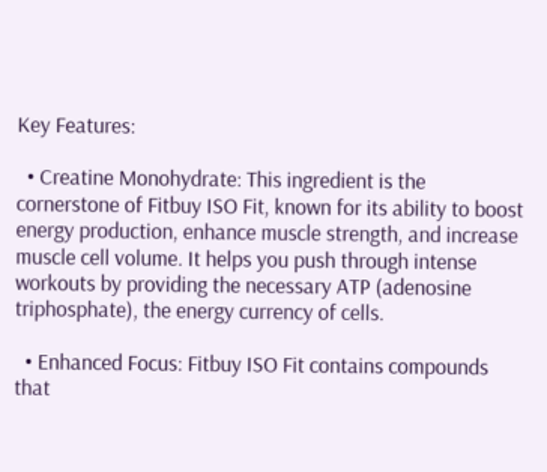Key Features:

  • Creatine Monohydrate: This ingredient is the cornerstone of Fitbuy ISO Fit, known for its ability to boost energy production, enhance muscle strength, and increase muscle cell volume. It helps you push through intense workouts by providing the necessary ATP (adenosine triphosphate), the energy currency of cells.

  • Enhanced Focus: Fitbuy ISO Fit contains compounds that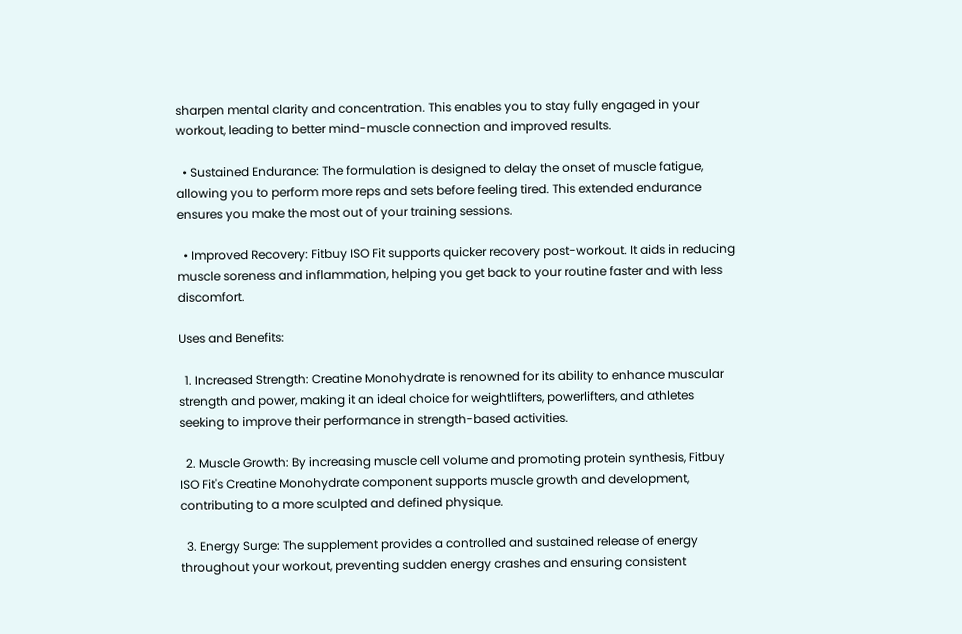sharpen mental clarity and concentration. This enables you to stay fully engaged in your workout, leading to better mind-muscle connection and improved results.

  • Sustained Endurance: The formulation is designed to delay the onset of muscle fatigue, allowing you to perform more reps and sets before feeling tired. This extended endurance ensures you make the most out of your training sessions.

  • Improved Recovery: Fitbuy ISO Fit supports quicker recovery post-workout. It aids in reducing muscle soreness and inflammation, helping you get back to your routine faster and with less discomfort.

Uses and Benefits:

  1. Increased Strength: Creatine Monohydrate is renowned for its ability to enhance muscular strength and power, making it an ideal choice for weightlifters, powerlifters, and athletes seeking to improve their performance in strength-based activities.

  2. Muscle Growth: By increasing muscle cell volume and promoting protein synthesis, Fitbuy ISO Fit's Creatine Monohydrate component supports muscle growth and development, contributing to a more sculpted and defined physique.

  3. Energy Surge: The supplement provides a controlled and sustained release of energy throughout your workout, preventing sudden energy crashes and ensuring consistent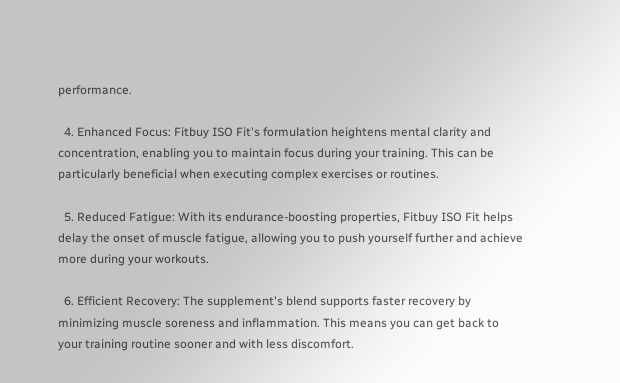performance.

  4. Enhanced Focus: Fitbuy ISO Fit's formulation heightens mental clarity and concentration, enabling you to maintain focus during your training. This can be particularly beneficial when executing complex exercises or routines.

  5. Reduced Fatigue: With its endurance-boosting properties, Fitbuy ISO Fit helps delay the onset of muscle fatigue, allowing you to push yourself further and achieve more during your workouts.

  6. Efficient Recovery: The supplement's blend supports faster recovery by minimizing muscle soreness and inflammation. This means you can get back to your training routine sooner and with less discomfort.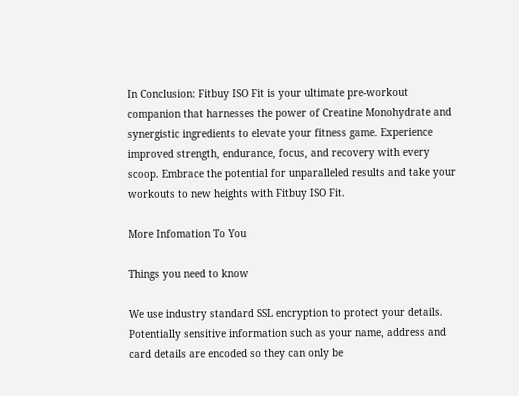In Conclusion: Fitbuy ISO Fit is your ultimate pre-workout companion that harnesses the power of Creatine Monohydrate and synergistic ingredients to elevate your fitness game. Experience improved strength, endurance, focus, and recovery with every scoop. Embrace the potential for unparalleled results and take your workouts to new heights with Fitbuy ISO Fit.

More Infomation To You

Things you need to know

We use industry standard SSL encryption to protect your details. Potentially sensitive information such as your name, address and card details are encoded so they can only be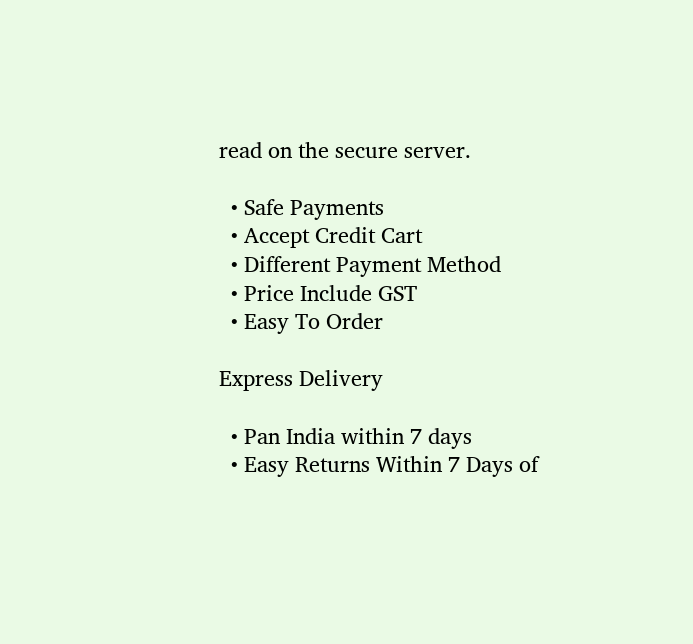read on the secure server.

  • Safe Payments
  • Accept Credit Cart
  • Different Payment Method
  • Price Include GST
  • Easy To Order

Express Delivery

  • Pan India within 7 days
  • Easy Returns Within 7 Days of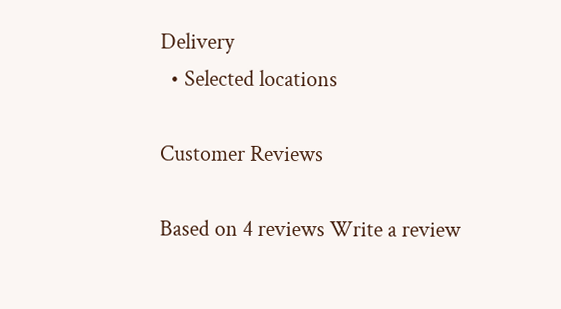Delivery
  • Selected locations

Customer Reviews

Based on 4 reviews Write a review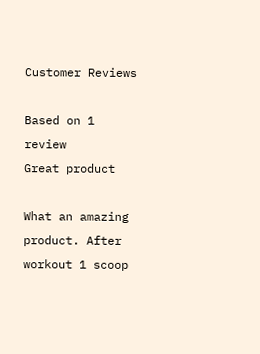Customer Reviews

Based on 1 review
Great product

What an amazing product. After workout 1 scoop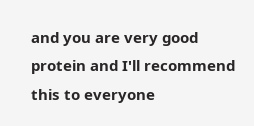and you are very good protein and I'll recommend this to everyone